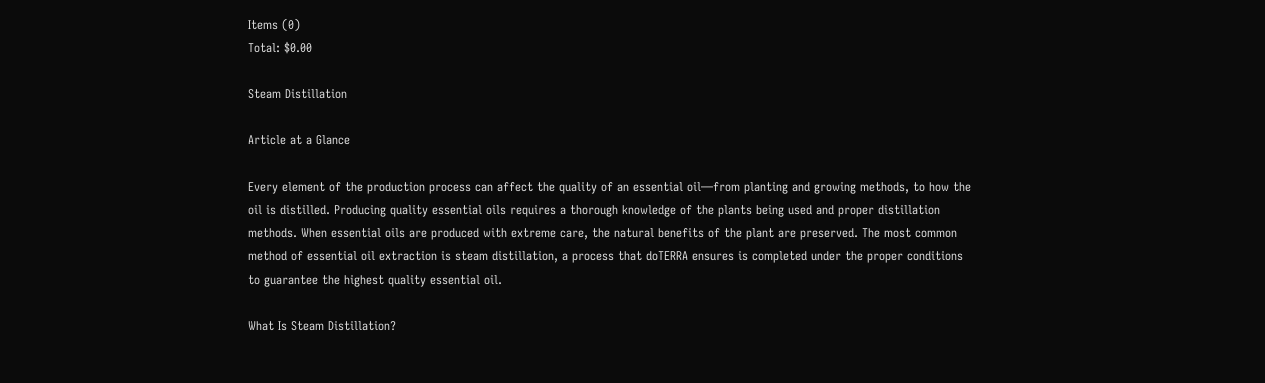Items (0)
Total: $0.00

Steam Distillation

Article at a Glance

Every element of the production process can affect the quality of an essential oil—from planting and growing methods, to how the oil is distilled. Producing quality essential oils requires a thorough knowledge of the plants being used and proper distillation methods. When essential oils are produced with extreme care, the natural benefits of the plant are preserved. The most common method of essential oil extraction is steam distillation, a process that doTERRA ensures is completed under the proper conditions to guarantee the highest quality essential oil.

What Is Steam Distillation?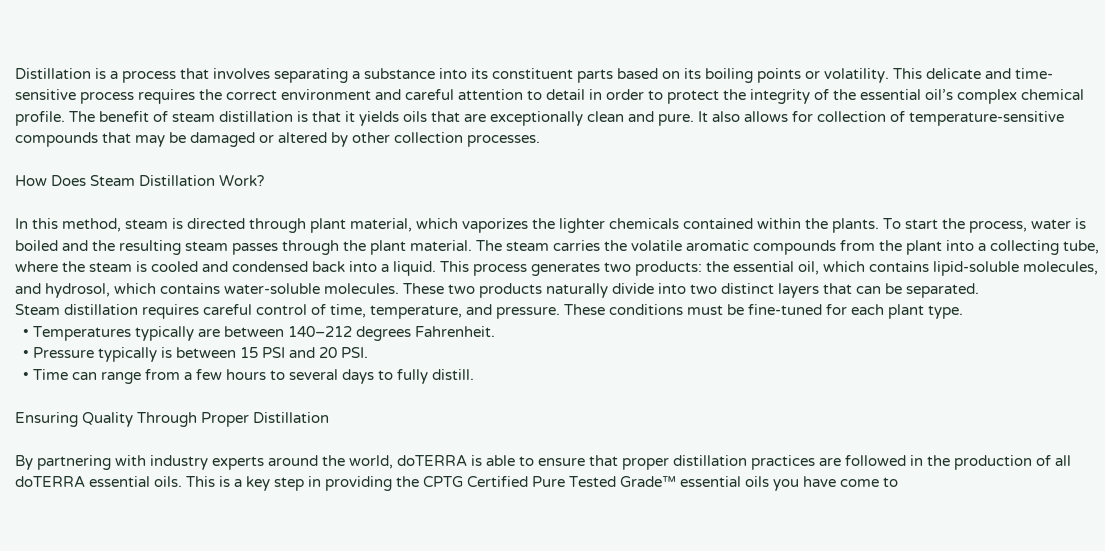Distillation is a process that involves separating a substance into its constituent parts based on its boiling points or volatility. This delicate and time-sensitive process requires the correct environment and careful attention to detail in order to protect the integrity of the essential oil’s complex chemical profile. The benefit of steam distillation is that it yields oils that are exceptionally clean and pure. It also allows for collection of temperature-sensitive compounds that may be damaged or altered by other collection processes.

How Does Steam Distillation Work?

In this method, steam is directed through plant material, which vaporizes the lighter chemicals contained within the plants. To start the process, water is boiled and the resulting steam passes through the plant material. The steam carries the volatile aromatic compounds from the plant into a collecting tube, where the steam is cooled and condensed back into a liquid. This process generates two products: the essential oil, which contains lipid-soluble molecules, and hydrosol, which contains water-soluble molecules. These two products naturally divide into two distinct layers that can be separated.
Steam distillation requires careful control of time, temperature, and pressure. These conditions must be fine-tuned for each plant type.
  • Temperatures typically are between 140–212 degrees Fahrenheit.
  • Pressure typically is between 15 PSI and 20 PSI.
  • Time can range from a few hours to several days to fully distill.

Ensuring Quality Through Proper Distillation

By partnering with industry experts around the world, doTERRA is able to ensure that proper distillation practices are followed in the production of all doTERRA essential oils. This is a key step in providing the CPTG Certified Pure Tested Grade™ essential oils you have come to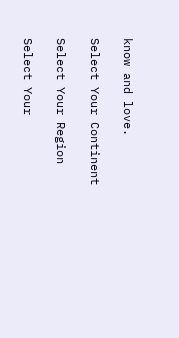know and love.

Select Your Continent

Select Your Region

Select Your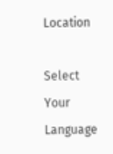Location

Select Your Language